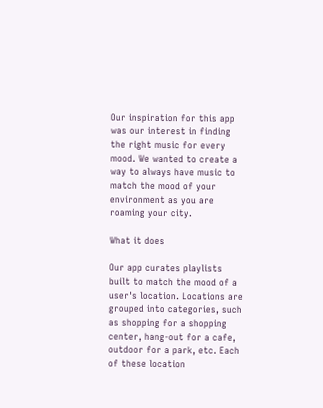Our inspiration for this app was our interest in finding the right music for every mood. We wanted to create a way to always have music to match the mood of your environment as you are roaming your city.

What it does

Our app curates playlists built to match the mood of a user's location. Locations are grouped into categories, such as shopping for a shopping center, hang-out for a cafe, outdoor for a park, etc. Each of these location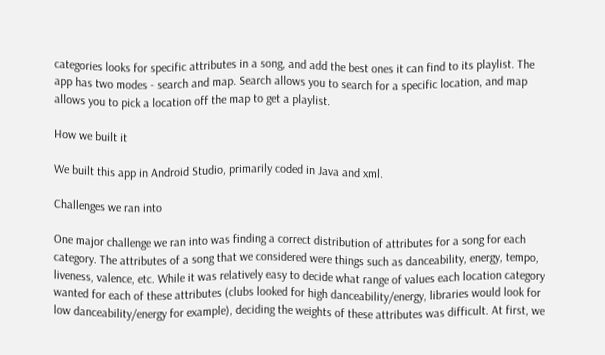categories looks for specific attributes in a song, and add the best ones it can find to its playlist. The app has two modes - search and map. Search allows you to search for a specific location, and map allows you to pick a location off the map to get a playlist.

How we built it

We built this app in Android Studio, primarily coded in Java and xml.

Challenges we ran into

One major challenge we ran into was finding a correct distribution of attributes for a song for each category. The attributes of a song that we considered were things such as danceability, energy, tempo, liveness, valence, etc. While it was relatively easy to decide what range of values each location category wanted for each of these attributes (clubs looked for high danceability/energy, libraries would look for low danceability/energy for example), deciding the weights of these attributes was difficult. At first, we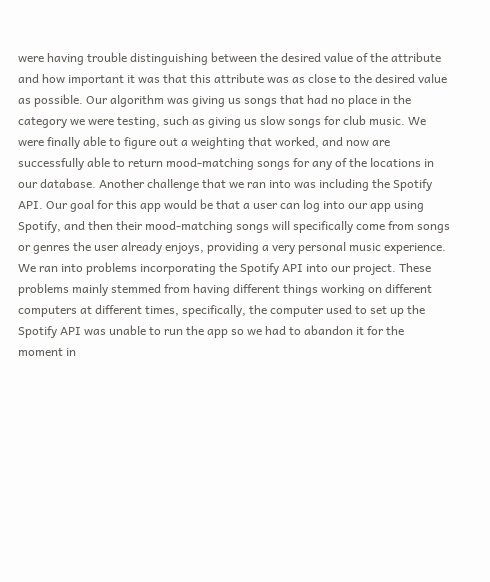were having trouble distinguishing between the desired value of the attribute and how important it was that this attribute was as close to the desired value as possible. Our algorithm was giving us songs that had no place in the category we were testing, such as giving us slow songs for club music. We were finally able to figure out a weighting that worked, and now are successfully able to return mood-matching songs for any of the locations in our database. Another challenge that we ran into was including the Spotify API. Our goal for this app would be that a user can log into our app using Spotify, and then their mood-matching songs will specifically come from songs or genres the user already enjoys, providing a very personal music experience. We ran into problems incorporating the Spotify API into our project. These problems mainly stemmed from having different things working on different computers at different times, specifically, the computer used to set up the Spotify API was unable to run the app so we had to abandon it for the moment in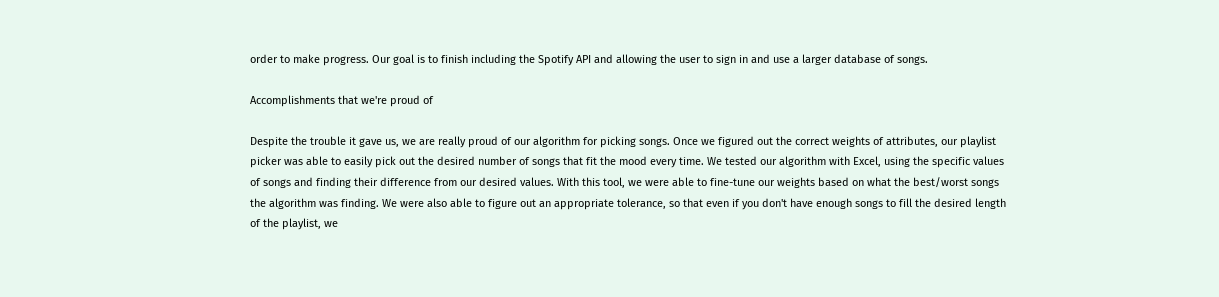order to make progress. Our goal is to finish including the Spotify API and allowing the user to sign in and use a larger database of songs.

Accomplishments that we're proud of

Despite the trouble it gave us, we are really proud of our algorithm for picking songs. Once we figured out the correct weights of attributes, our playlist picker was able to easily pick out the desired number of songs that fit the mood every time. We tested our algorithm with Excel, using the specific values of songs and finding their difference from our desired values. With this tool, we were able to fine-tune our weights based on what the best/worst songs the algorithm was finding. We were also able to figure out an appropriate tolerance, so that even if you don't have enough songs to fill the desired length of the playlist, we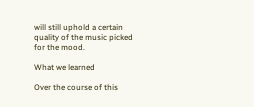will still uphold a certain quality of the music picked for the mood.

What we learned

Over the course of this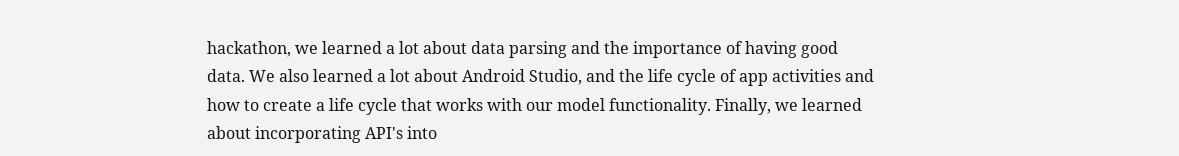hackathon, we learned a lot about data parsing and the importance of having good data. We also learned a lot about Android Studio, and the life cycle of app activities and how to create a life cycle that works with our model functionality. Finally, we learned about incorporating API's into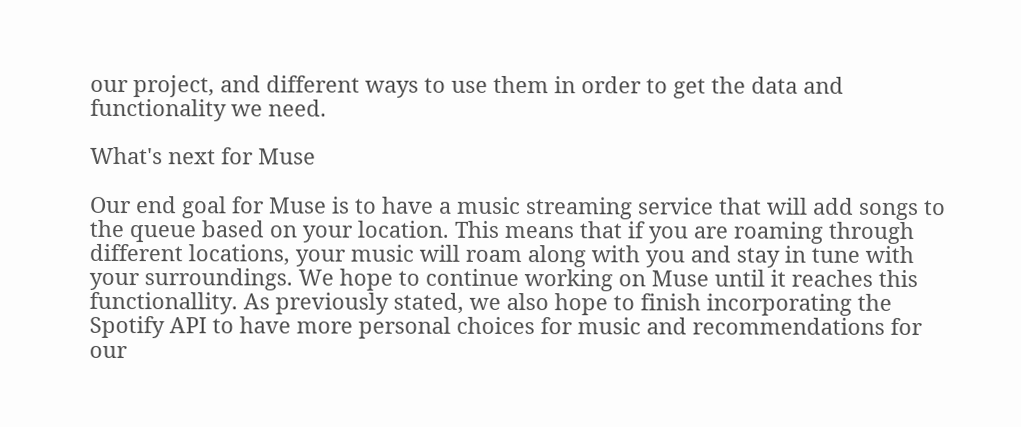our project, and different ways to use them in order to get the data and functionality we need.

What's next for Muse

Our end goal for Muse is to have a music streaming service that will add songs to the queue based on your location. This means that if you are roaming through different locations, your music will roam along with you and stay in tune with your surroundings. We hope to continue working on Muse until it reaches this functionallity. As previously stated, we also hope to finish incorporating the Spotify API to have more personal choices for music and recommendations for our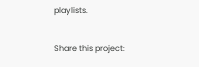playlists.

Share this project: